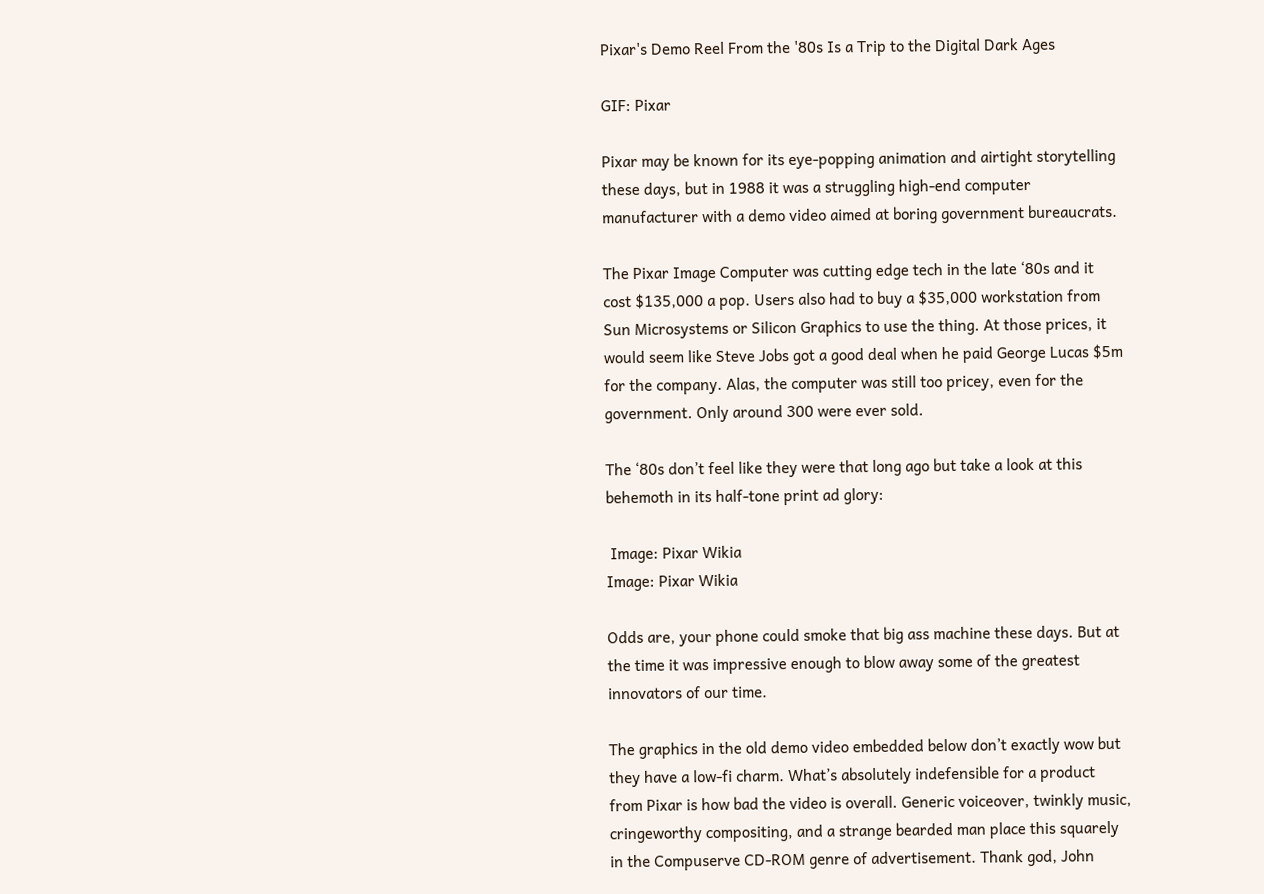Pixar's Demo Reel From the '80s Is a Trip to the Digital Dark Ages

GIF: Pixar

Pixar may be known for its eye-popping animation and airtight storytelling these days, but in 1988 it was a struggling high-end computer manufacturer with a demo video aimed at boring government bureaucrats.

The Pixar Image Computer was cutting edge tech in the late ‘80s and it cost $135,000 a pop. Users also had to buy a $35,000 workstation from Sun Microsystems or Silicon Graphics to use the thing. At those prices, it would seem like Steve Jobs got a good deal when he paid George Lucas $5m for the company. Alas, the computer was still too pricey, even for the government. Only around 300 were ever sold.

The ‘80s don’t feel like they were that long ago but take a look at this behemoth in its half-tone print ad glory:

 Image: Pixar Wikia
Image: Pixar Wikia

Odds are, your phone could smoke that big ass machine these days. But at the time it was impressive enough to blow away some of the greatest innovators of our time.

The graphics in the old demo video embedded below don’t exactly wow but they have a low-fi charm. What’s absolutely indefensible for a product from Pixar is how bad the video is overall. Generic voiceover, twinkly music, cringeworthy compositing, and a strange bearded man place this squarely in the Compuserve CD-ROM genre of advertisement. Thank god, John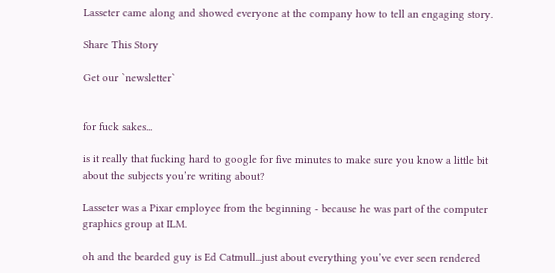Lasseter came along and showed everyone at the company how to tell an engaging story.

Share This Story

Get our `newsletter`


for fuck sakes...

is it really that fucking hard to google for five minutes to make sure you know a little bit about the subjects you’re writing about?

Lasseter was a Pixar employee from the beginning - because he was part of the computer graphics group at ILM.

oh and the bearded guy is Ed Catmull...just about everything you’ve ever seen rendered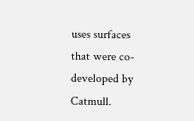uses surfaces that were co-developed by Catmull.